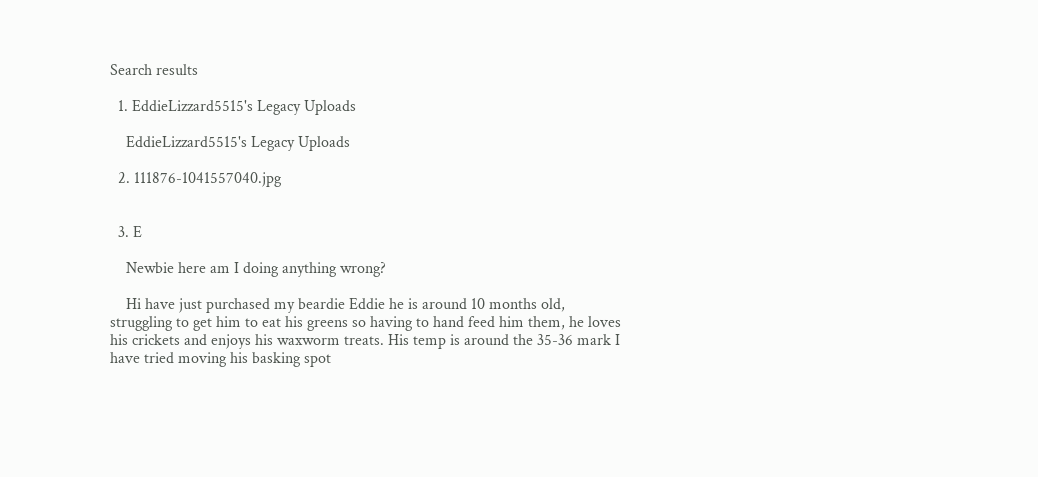Search results

  1. EddieLizzard5515's Legacy Uploads

    EddieLizzard5515's Legacy Uploads

  2. 111876-1041557040.jpg


  3. E

    Newbie here am I doing anything wrong?

    Hi have just purchased my beardie Eddie he is around 10 months old, struggling to get him to eat his greens so having to hand feed him them, he loves his crickets and enjoys his waxworm treats. His temp is around the 35-36 mark I have tried moving his basking spot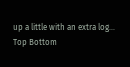up a little with an extra log...
Top Bottom